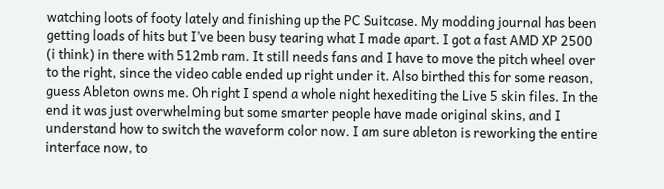watching loots of footy lately and finishing up the PC Suitcase. My modding journal has been getting loads of hits but I’ve been busy tearing what I made apart. I got a fast AMD XP 2500 (i think) in there with 512mb ram. It still needs fans and I have to move the pitch wheel over to the right, since the video cable ended up right under it. Also birthed this for some reason, guess Ableton owns me. Oh right I spend a whole night hexediting the Live 5 skin files. In the end it was just overwhelming but some smarter people have made original skins, and I understand how to switch the waveform color now. I am sure ableton is reworking the entire interface now, to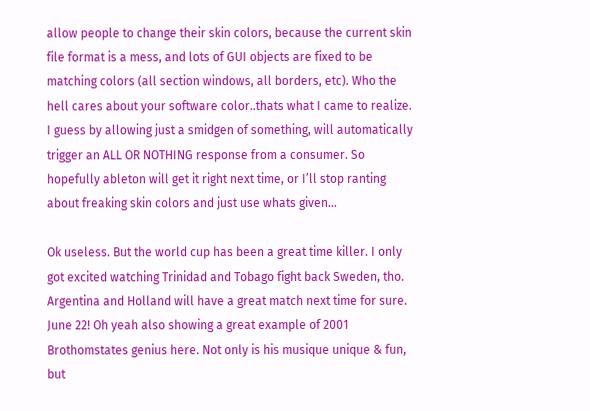allow people to change their skin colors, because the current skin file format is a mess, and lots of GUI objects are fixed to be matching colors (all section windows, all borders, etc). Who the hell cares about your software color..thats what I came to realize. I guess by allowing just a smidgen of something, will automatically trigger an ALL OR NOTHING response from a consumer. So hopefully ableton will get it right next time, or I’ll stop ranting about freaking skin colors and just use whats given…

Ok useless. But the world cup has been a great time killer. I only got excited watching Trinidad and Tobago fight back Sweden, tho. Argentina and Holland will have a great match next time for sure. June 22! Oh yeah also showing a great example of 2001 Brothomstates genius here. Not only is his musique unique & fun, but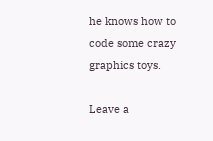he knows how to code some crazy graphics toys.

Leave a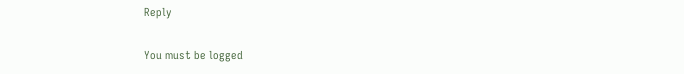Reply

You must be logged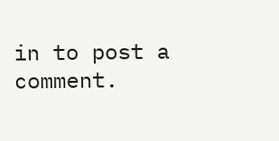in to post a comment.